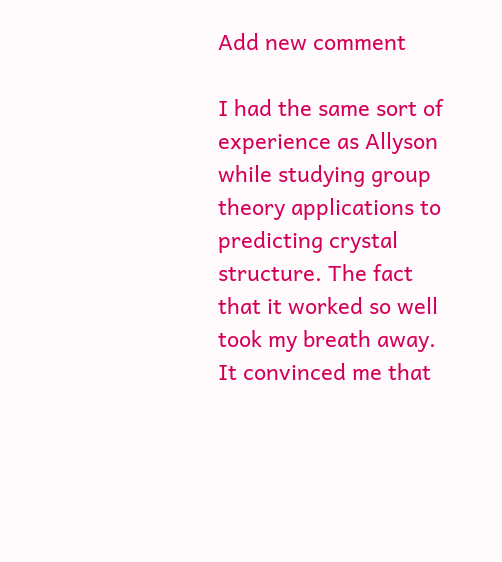Add new comment

I had the same sort of experience as Allyson while studying group theory applications to predicting crystal structure. The fact that it worked so well took my breath away. It convinced me that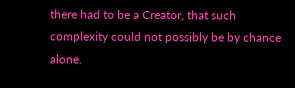there had to be a Creator, that such complexity could not possibly be by chance alone.